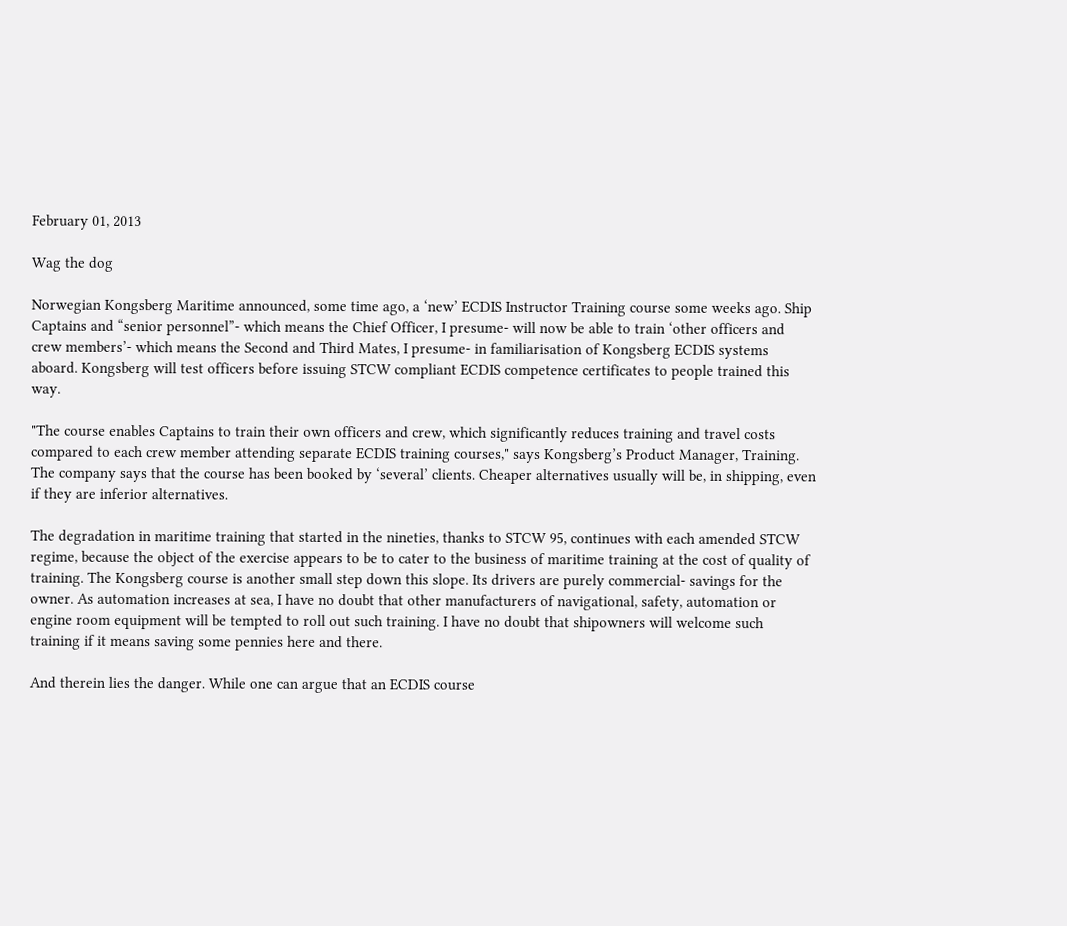February 01, 2013

Wag the dog

Norwegian Kongsberg Maritime announced, some time ago, a ‘new’ ECDIS Instructor Training course some weeks ago. Ship Captains and “senior personnel”- which means the Chief Officer, I presume- will now be able to train ‘other officers and crew members’- which means the Second and Third Mates, I presume- in familiarisation of Kongsberg ECDIS systems aboard. Kongsberg will test officers before issuing STCW compliant ECDIS competence certificates to people trained this way.

"The course enables Captains to train their own officers and crew, which significantly reduces training and travel costs compared to each crew member attending separate ECDIS training courses," says Kongsberg’s Product Manager, Training.  The company says that the course has been booked by ‘several’ clients. Cheaper alternatives usually will be, in shipping, even if they are inferior alternatives.

The degradation in maritime training that started in the nineties, thanks to STCW 95, continues with each amended STCW regime, because the object of the exercise appears to be to cater to the business of maritime training at the cost of quality of training. The Kongsberg course is another small step down this slope. Its drivers are purely commercial- savings for the owner. As automation increases at sea, I have no doubt that other manufacturers of navigational, safety, automation or engine room equipment will be tempted to roll out such training. I have no doubt that shipowners will welcome such training if it means saving some pennies here and there.

And therein lies the danger. While one can argue that an ECDIS course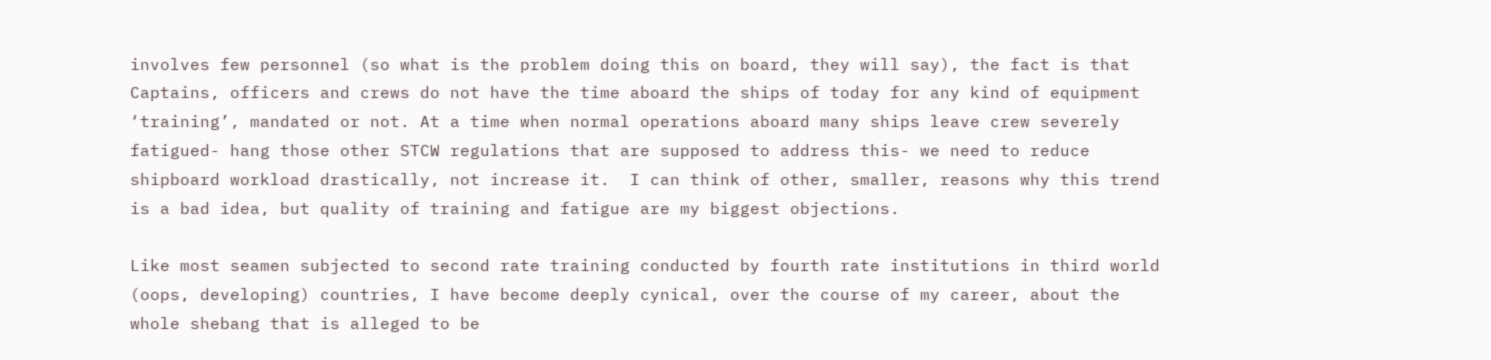involves few personnel (so what is the problem doing this on board, they will say), the fact is that Captains, officers and crews do not have the time aboard the ships of today for any kind of equipment ‘training’, mandated or not. At a time when normal operations aboard many ships leave crew severely fatigued- hang those other STCW regulations that are supposed to address this- we need to reduce shipboard workload drastically, not increase it.  I can think of other, smaller, reasons why this trend is a bad idea, but quality of training and fatigue are my biggest objections.

Like most seamen subjected to second rate training conducted by fourth rate institutions in third world (oops, developing) countries, I have become deeply cynical, over the course of my career, about the whole shebang that is alleged to be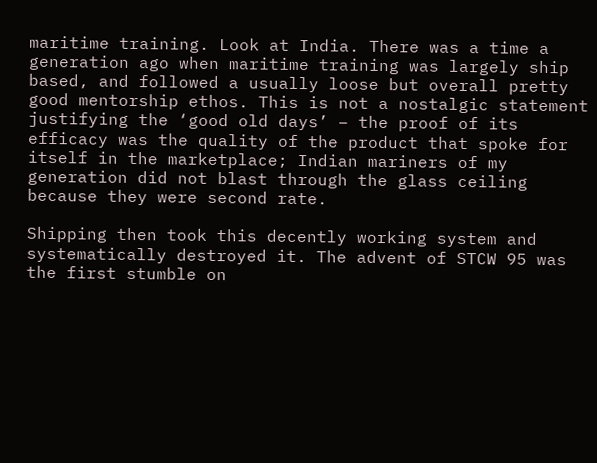maritime training. Look at India. There was a time a generation ago when maritime training was largely ship based, and followed a usually loose but overall pretty good mentorship ethos. This is not a nostalgic statement justifying the ‘good old days’ – the proof of its efficacy was the quality of the product that spoke for itself in the marketplace; Indian mariners of my generation did not blast through the glass ceiling because they were second rate.

Shipping then took this decently working system and systematically destroyed it. The advent of STCW 95 was the first stumble on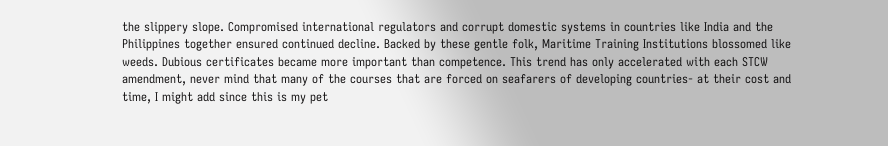the slippery slope. Compromised international regulators and corrupt domestic systems in countries like India and the Philippines together ensured continued decline. Backed by these gentle folk, Maritime Training Institutions blossomed like weeds. Dubious certificates became more important than competence. This trend has only accelerated with each STCW amendment, never mind that many of the courses that are forced on seafarers of developing countries- at their cost and time, I might add since this is my pet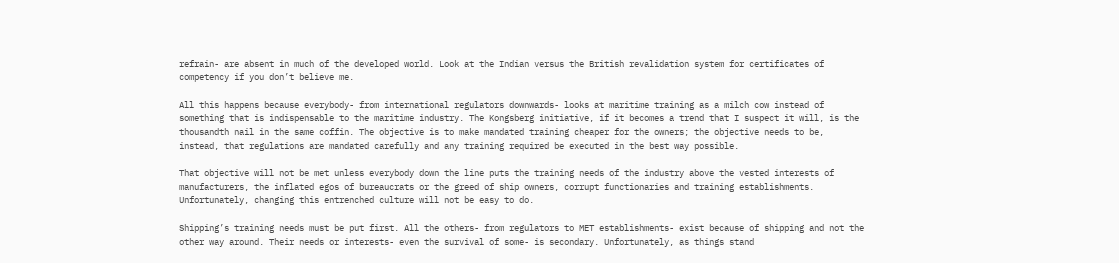refrain- are absent in much of the developed world. Look at the Indian versus the British revalidation system for certificates of competency if you don’t believe me.

All this happens because everybody- from international regulators downwards- looks at maritime training as a milch cow instead of something that is indispensable to the maritime industry. The Kongsberg initiative, if it becomes a trend that I suspect it will, is the thousandth nail in the same coffin. The objective is to make mandated training cheaper for the owners; the objective needs to be, instead, that regulations are mandated carefully and any training required be executed in the best way possible.

That objective will not be met unless everybody down the line puts the training needs of the industry above the vested interests of manufacturers, the inflated egos of bureaucrats or the greed of ship owners, corrupt functionaries and training establishments. Unfortunately, changing this entrenched culture will not be easy to do.

Shipping’s training needs must be put first. All the others- from regulators to MET establishments- exist because of shipping and not the other way around. Their needs or interests- even the survival of some- is secondary. Unfortunately, as things stand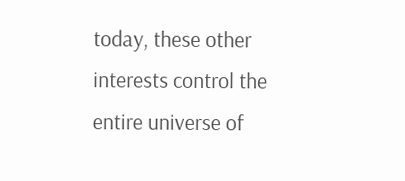today, these other interests control the entire universe of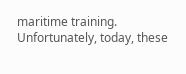maritime training. Unfortunately, today, these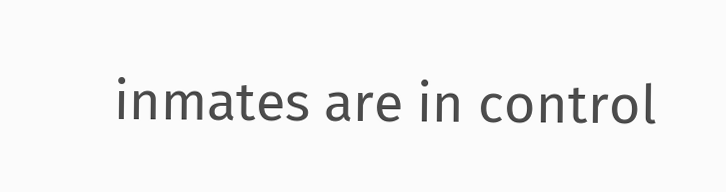inmates are in control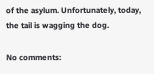of the asylum. Unfortunately, today, the tail is wagging the dog.

No comments: